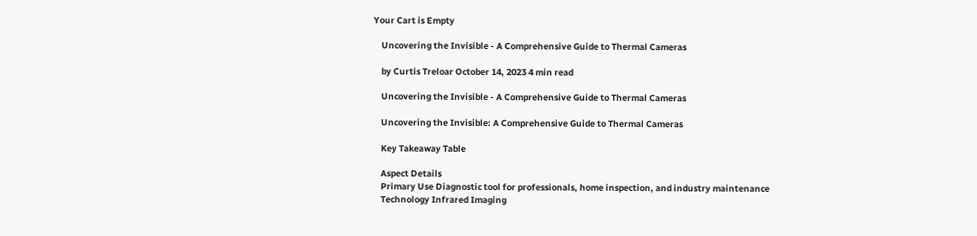Your Cart is Empty

    Uncovering the Invisible - A Comprehensive Guide to Thermal Cameras

    by Curtis Treloar October 14, 2023 4 min read

    Uncovering the Invisible - A Comprehensive Guide to Thermal Cameras

    Uncovering the Invisible: A Comprehensive Guide to Thermal Cameras

    Key Takeaway Table

    Aspect Details
    Primary Use Diagnostic tool for professionals, home inspection, and industry maintenance
    Technology Infrared Imaging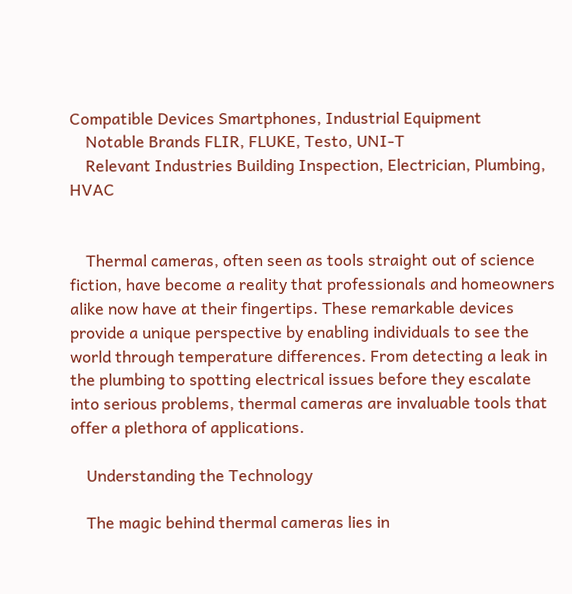Compatible Devices Smartphones, Industrial Equipment
    Notable Brands FLIR, FLUKE, Testo, UNI-T
    Relevant Industries Building Inspection, Electrician, Plumbing, HVAC


    Thermal cameras, often seen as tools straight out of science fiction, have become a reality that professionals and homeowners alike now have at their fingertips. These remarkable devices provide a unique perspective by enabling individuals to see the world through temperature differences. From detecting a leak in the plumbing to spotting electrical issues before they escalate into serious problems, thermal cameras are invaluable tools that offer a plethora of applications.

    Understanding the Technology

    The magic behind thermal cameras lies in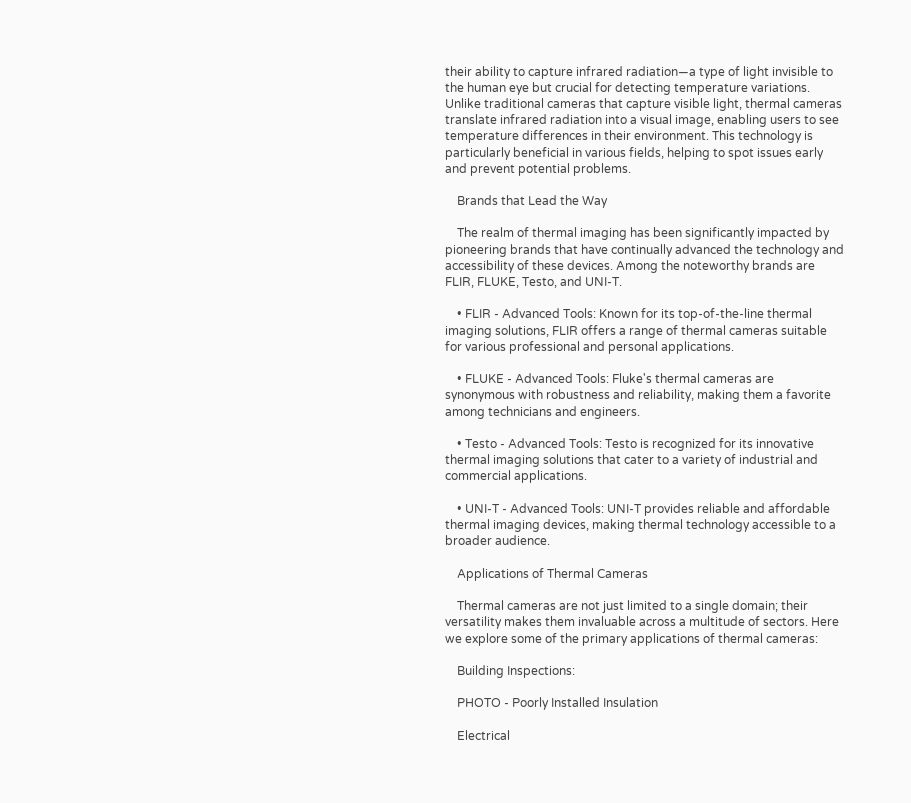their ability to capture infrared radiation—a type of light invisible to the human eye but crucial for detecting temperature variations. Unlike traditional cameras that capture visible light, thermal cameras translate infrared radiation into a visual image, enabling users to see temperature differences in their environment. This technology is particularly beneficial in various fields, helping to spot issues early and prevent potential problems.

    Brands that Lead the Way

    The realm of thermal imaging has been significantly impacted by pioneering brands that have continually advanced the technology and accessibility of these devices. Among the noteworthy brands are FLIR, FLUKE, Testo, and UNI-T.

    • FLIR - Advanced Tools: Known for its top-of-the-line thermal imaging solutions, FLIR offers a range of thermal cameras suitable for various professional and personal applications.

    • FLUKE - Advanced Tools: Fluke's thermal cameras are synonymous with robustness and reliability, making them a favorite among technicians and engineers.

    • Testo - Advanced Tools: Testo is recognized for its innovative thermal imaging solutions that cater to a variety of industrial and commercial applications.

    • UNI-T - Advanced Tools: UNI-T provides reliable and affordable thermal imaging devices, making thermal technology accessible to a broader audience.

    Applications of Thermal Cameras

    Thermal cameras are not just limited to a single domain; their versatility makes them invaluable across a multitude of sectors. Here we explore some of the primary applications of thermal cameras:

    Building Inspections:

    PHOTO - Poorly Installed Insulation

    Electrical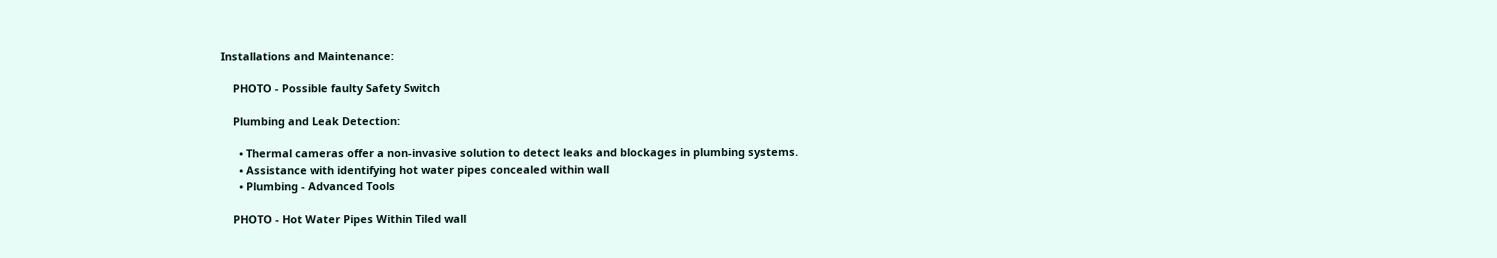Installations and Maintenance:

    PHOTO - Possible faulty Safety Switch

    Plumbing and Leak Detection:

      • Thermal cameras offer a non-invasive solution to detect leaks and blockages in plumbing systems.
      • Assistance with identifying hot water pipes concealed within wall
      • Plumbing - Advanced Tools

    PHOTO - Hot Water Pipes Within Tiled wall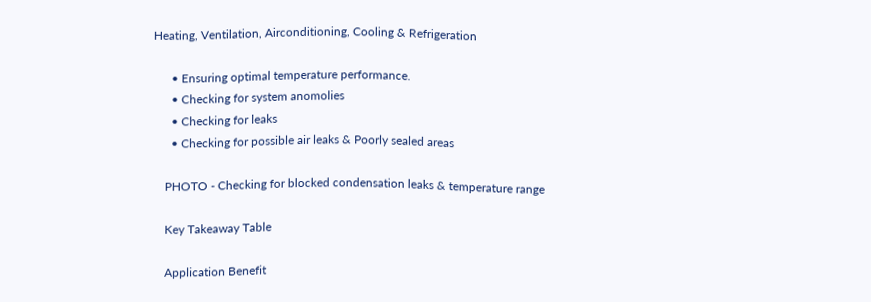Heating, Ventilation, Airconditioning, Cooling & Refrigeration

      • Ensuring optimal temperature performance.
      • Checking for system anomolies
      • Checking for leaks
      • Checking for possible air leaks & Poorly sealed areas

    PHOTO - Checking for blocked condensation leaks & temperature range

    Key Takeaway Table

    Application Benefit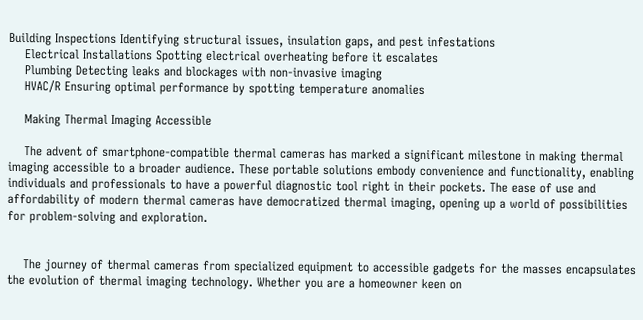Building Inspections Identifying structural issues, insulation gaps, and pest infestations
    Electrical Installations Spotting electrical overheating before it escalates
    Plumbing Detecting leaks and blockages with non-invasive imaging
    HVAC/R Ensuring optimal performance by spotting temperature anomalies

    Making Thermal Imaging Accessible

    The advent of smartphone-compatible thermal cameras has marked a significant milestone in making thermal imaging accessible to a broader audience. These portable solutions embody convenience and functionality, enabling individuals and professionals to have a powerful diagnostic tool right in their pockets. The ease of use and affordability of modern thermal cameras have democratized thermal imaging, opening up a world of possibilities for problem-solving and exploration.


    The journey of thermal cameras from specialized equipment to accessible gadgets for the masses encapsulates the evolution of thermal imaging technology. Whether you are a homeowner keen on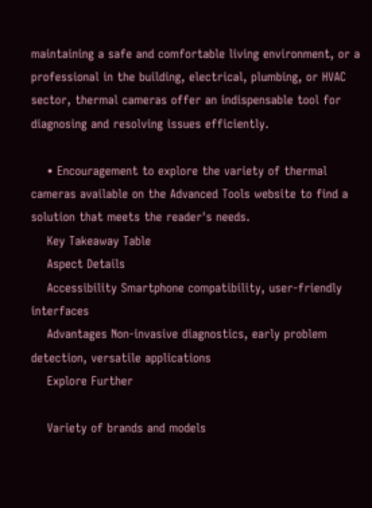maintaining a safe and comfortable living environment, or a professional in the building, electrical, plumbing, or HVAC sector, thermal cameras offer an indispensable tool for diagnosing and resolving issues efficiently.

    • Encouragement to explore the variety of thermal cameras available on the Advanced Tools website to find a solution that meets the reader's needs.
    Key Takeaway Table
    Aspect Details
    Accessibility Smartphone compatibility, user-friendly interfaces
    Advantages Non-invasive diagnostics, early problem detection, versatile applications
    Explore Further

    Variety of brands and models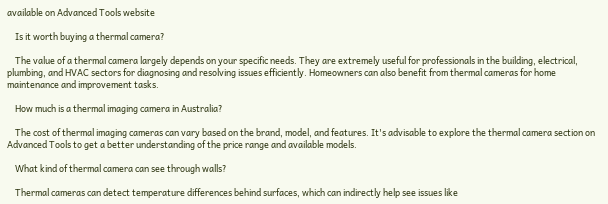available on Advanced Tools website

    Is it worth buying a thermal camera?

    The value of a thermal camera largely depends on your specific needs. They are extremely useful for professionals in the building, electrical, plumbing, and HVAC sectors for diagnosing and resolving issues efficiently. Homeowners can also benefit from thermal cameras for home maintenance and improvement tasks.

    How much is a thermal imaging camera in Australia?

    The cost of thermal imaging cameras can vary based on the brand, model, and features. It's advisable to explore the thermal camera section on Advanced Tools to get a better understanding of the price range and available models.

    What kind of thermal camera can see through walls?

    Thermal cameras can detect temperature differences behind surfaces, which can indirectly help see issues like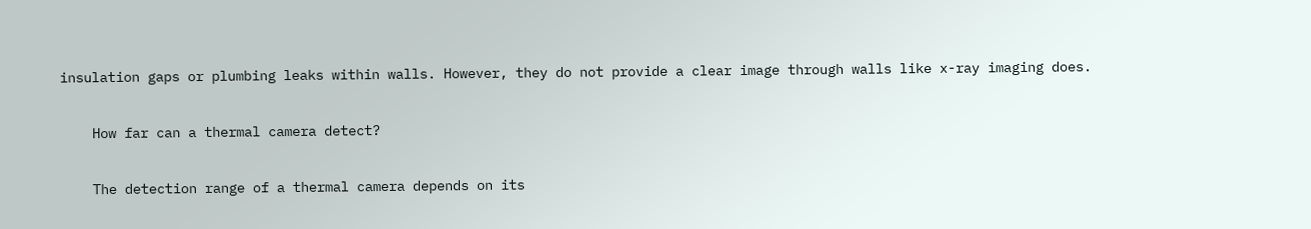insulation gaps or plumbing leaks within walls. However, they do not provide a clear image through walls like x-ray imaging does.

    How far can a thermal camera detect?

    The detection range of a thermal camera depends on its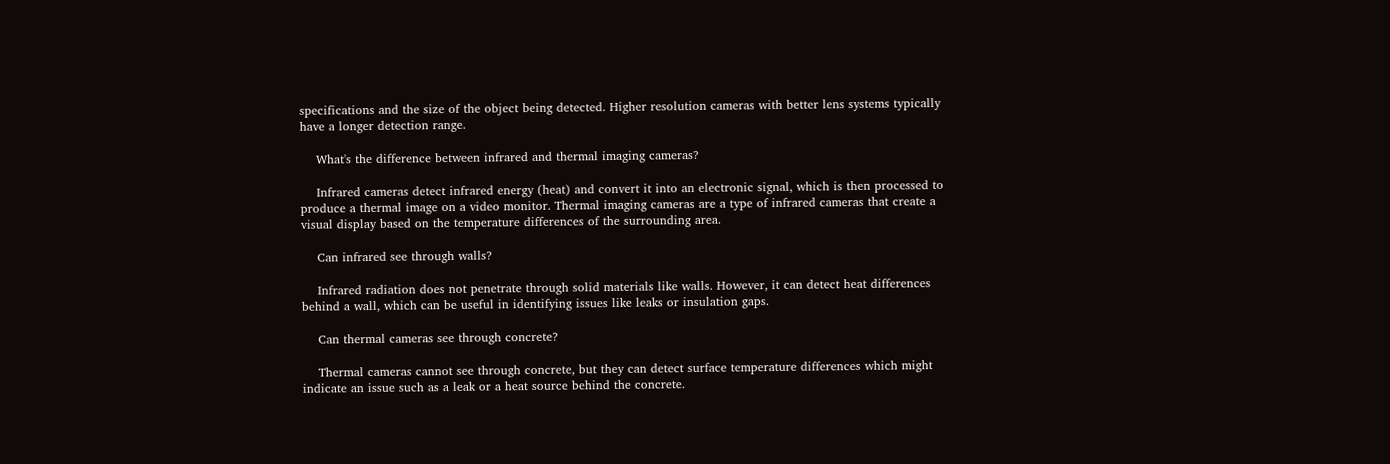specifications and the size of the object being detected. Higher resolution cameras with better lens systems typically have a longer detection range.

    What's the difference between infrared and thermal imaging cameras?

    Infrared cameras detect infrared energy (heat) and convert it into an electronic signal, which is then processed to produce a thermal image on a video monitor. Thermal imaging cameras are a type of infrared cameras that create a visual display based on the temperature differences of the surrounding area.

    Can infrared see through walls?

    Infrared radiation does not penetrate through solid materials like walls. However, it can detect heat differences behind a wall, which can be useful in identifying issues like leaks or insulation gaps.

    Can thermal cameras see through concrete?

    Thermal cameras cannot see through concrete, but they can detect surface temperature differences which might indicate an issue such as a leak or a heat source behind the concrete.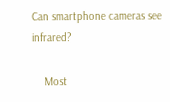Can smartphone cameras see infrared?

    Most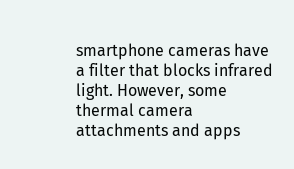smartphone cameras have a filter that blocks infrared light. However, some thermal camera attachments and apps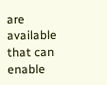are available that can enable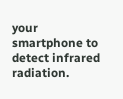your smartphone to detect infrared radiation.